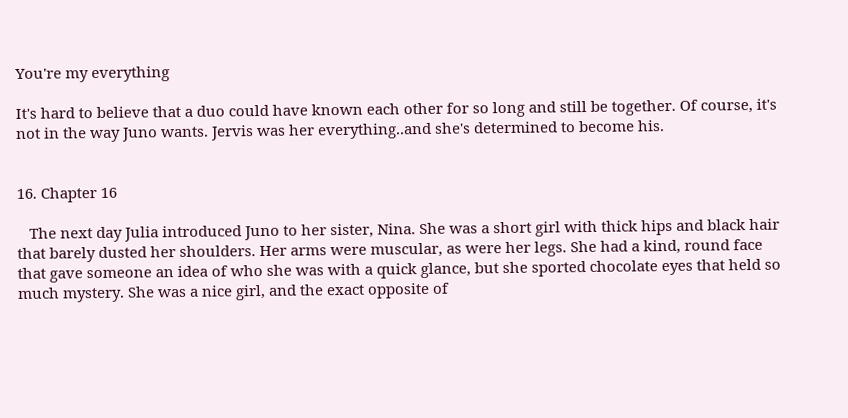You're my everything

It's hard to believe that a duo could have known each other for so long and still be together. Of course, it's not in the way Juno wants. Jervis was her everything..and she's determined to become his.


16. Chapter 16

   The next day Julia introduced Juno to her sister, Nina. She was a short girl with thick hips and black hair that barely dusted her shoulders. Her arms were muscular, as were her legs. She had a kind, round face that gave someone an idea of who she was with a quick glance, but she sported chocolate eyes that held so much mystery. She was a nice girl, and the exact opposite of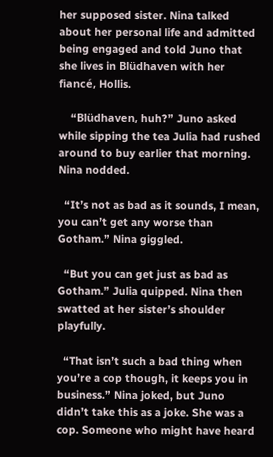her supposed sister. Nina talked about her personal life and admitted being engaged and told Juno that she lives in Blüdhaven with her fiancé, Hollis.

    “Blüdhaven, huh?” Juno asked while sipping the tea Julia had rushed around to buy earlier that morning. Nina nodded.

  “It’s not as bad as it sounds, I mean, you can’t get any worse than Gotham.” Nina giggled.

  “But you can get just as bad as Gotham.” Julia quipped. Nina then swatted at her sister’s shoulder playfully.

  “That isn’t such a bad thing when you’re a cop though, it keeps you in business.” Nina joked, but Juno didn’t take this as a joke. She was a cop. Someone who might have heard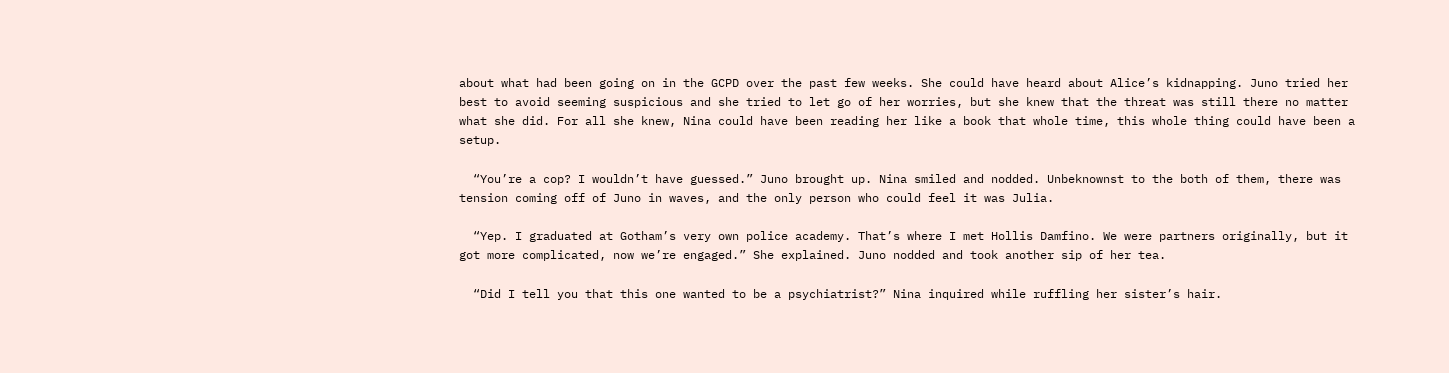about what had been going on in the GCPD over the past few weeks. She could have heard about Alice’s kidnapping. Juno tried her best to avoid seeming suspicious and she tried to let go of her worries, but she knew that the threat was still there no matter what she did. For all she knew, Nina could have been reading her like a book that whole time, this whole thing could have been a setup.

  “You’re a cop? I wouldn’t have guessed.” Juno brought up. Nina smiled and nodded. Unbeknownst to the both of them, there was tension coming off of Juno in waves, and the only person who could feel it was Julia.

  “Yep. I graduated at Gotham’s very own police academy. That’s where I met Hollis Damfino. We were partners originally, but it got more complicated, now we’re engaged.” She explained. Juno nodded and took another sip of her tea.

  “Did I tell you that this one wanted to be a psychiatrist?” Nina inquired while ruffling her sister’s hair.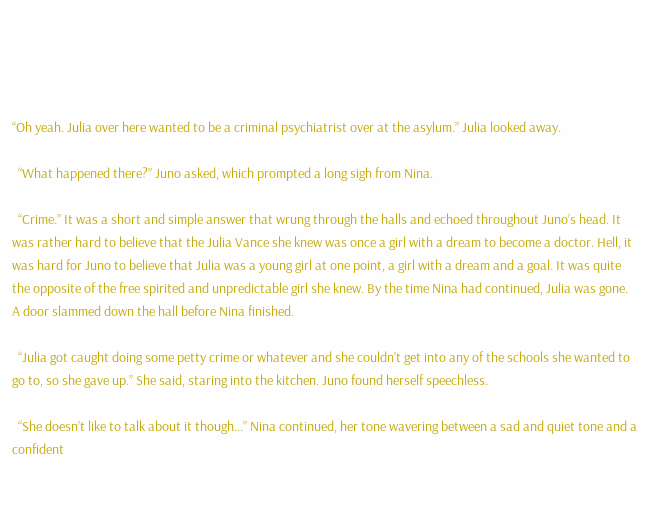“Oh yeah. Julia over here wanted to be a criminal psychiatrist over at the asylum.” Julia looked away.

  “What happened there?” Juno asked, which prompted a long sigh from Nina.

  “Crime.” It was a short and simple answer that wrung through the halls and echoed throughout Juno’s head. It was rather hard to believe that the Julia Vance she knew was once a girl with a dream to become a doctor. Hell, it was hard for Juno to believe that Julia was a young girl at one point, a girl with a dream and a goal. It was quite the opposite of the free spirited and unpredictable girl she knew. By the time Nina had continued, Julia was gone. A door slammed down the hall before Nina finished.

  “Julia got caught doing some petty crime or whatever and she couldn’t get into any of the schools she wanted to go to, so she gave up.” She said, staring into the kitchen. Juno found herself speechless.

  “She doesn’t like to talk about it though…” Nina continued, her tone wavering between a sad and quiet tone and a confident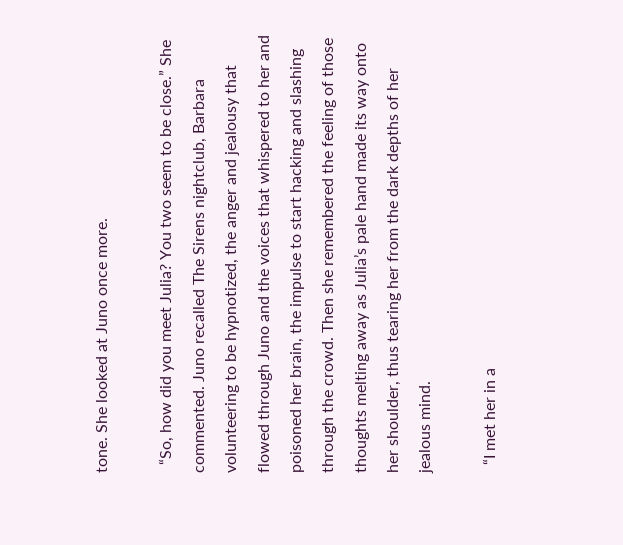tone. She looked at Juno once more.

  “So, how did you meet Julia? You two seem to be close.” She commented. Juno recalled The Sirens nightclub, Barbara volunteering to be hypnotized, the anger and jealousy that flowed through Juno and the voices that whispered to her and poisoned her brain, the impulse to start hacking and slashing through the crowd. Then she remembered the feeling of those thoughts melting away as Julia’s pale hand made its way onto her shoulder, thus tearing her from the dark depths of her jealous mind.

  “I met her in a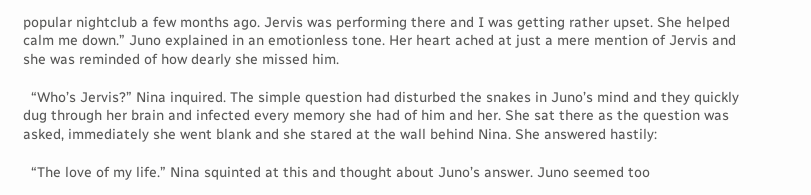popular nightclub a few months ago. Jervis was performing there and I was getting rather upset. She helped calm me down.” Juno explained in an emotionless tone. Her heart ached at just a mere mention of Jervis and she was reminded of how dearly she missed him.

  “Who’s Jervis?” Nina inquired. The simple question had disturbed the snakes in Juno’s mind and they quickly dug through her brain and infected every memory she had of him and her. She sat there as the question was asked, immediately she went blank and she stared at the wall behind Nina. She answered hastily:

  “The love of my life.” Nina squinted at this and thought about Juno’s answer. Juno seemed too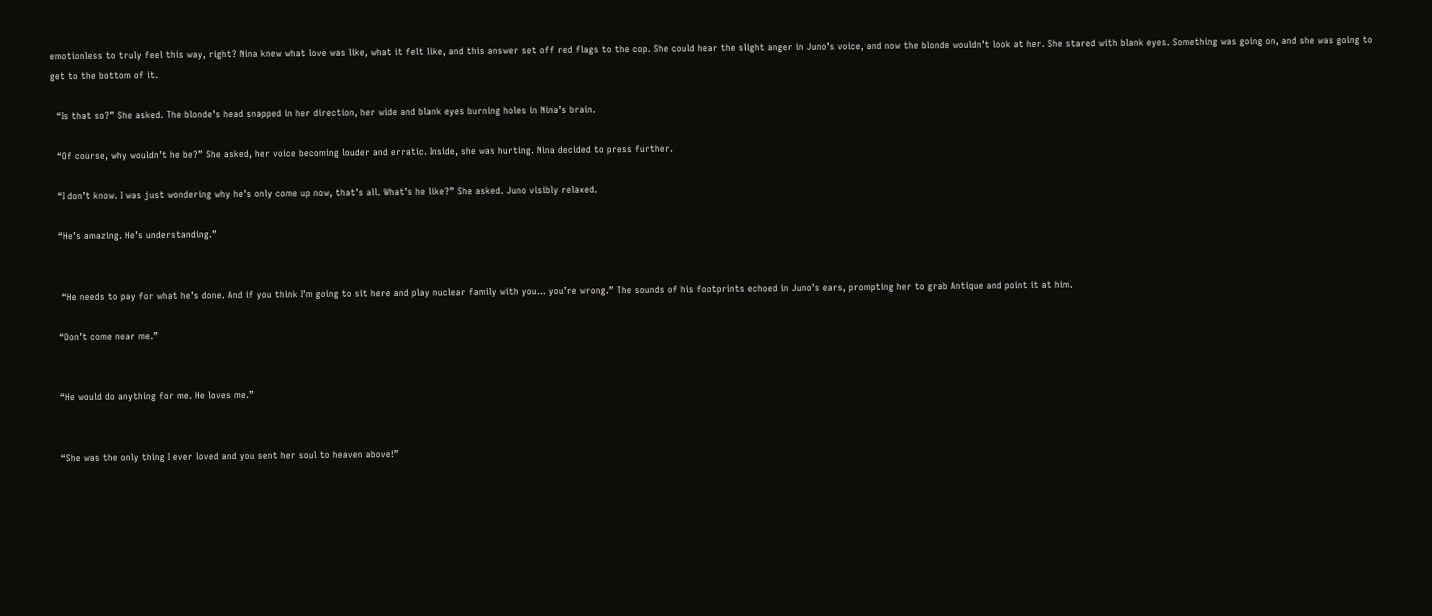emotionless to truly feel this way, right? Nina knew what love was like, what it felt like, and this answer set off red flags to the cop. She could hear the slight anger in Juno’s voice, and now the blonde wouldn’t look at her. She stared with blank eyes. Something was going on, and she was going to get to the bottom of it.

  “Is that so?” She asked. The blonde’s head snapped in her direction, her wide and blank eyes burning holes in Nina’s brain.

  “Of course, why wouldn’t he be?” She asked, her voice becoming louder and erratic. Inside, she was hurting. Nina decided to press further.

  “I don’t know. I was just wondering why he’s only come up now, that’s all. What’s he like?” She asked. Juno visibly relaxed.

  “He’s amazing. He’s understanding.”


   “He needs to pay for what he’s done. And if you think I’m going to sit here and play nuclear family with you… you’re wrong.” The sounds of his footprints echoed in Juno’s ears, prompting her to grab Antique and point it at him.

  “Don’t come near me.”


  “He would do anything for me. He loves me.”


  “She was the only thing I ever loved and you sent her soul to heaven above!”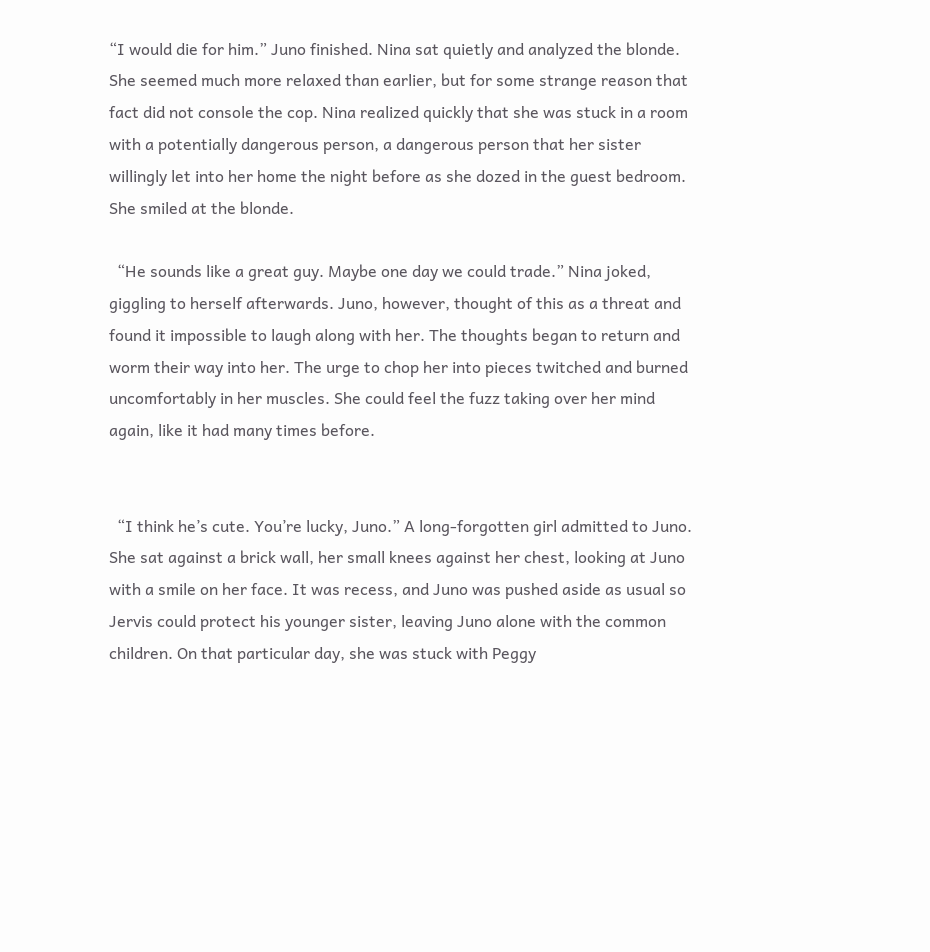“I would die for him.” Juno finished. Nina sat quietly and analyzed the blonde. She seemed much more relaxed than earlier, but for some strange reason that fact did not console the cop. Nina realized quickly that she was stuck in a room with a potentially dangerous person, a dangerous person that her sister willingly let into her home the night before as she dozed in the guest bedroom. She smiled at the blonde.

  “He sounds like a great guy. Maybe one day we could trade.” Nina joked, giggling to herself afterwards. Juno, however, thought of this as a threat and found it impossible to laugh along with her. The thoughts began to return and worm their way into her. The urge to chop her into pieces twitched and burned uncomfortably in her muscles. She could feel the fuzz taking over her mind again, like it had many times before.


  “I think he’s cute. You’re lucky, Juno.” A long-forgotten girl admitted to Juno. She sat against a brick wall, her small knees against her chest, looking at Juno with a smile on her face. It was recess, and Juno was pushed aside as usual so Jervis could protect his younger sister, leaving Juno alone with the common children. On that particular day, she was stuck with Peggy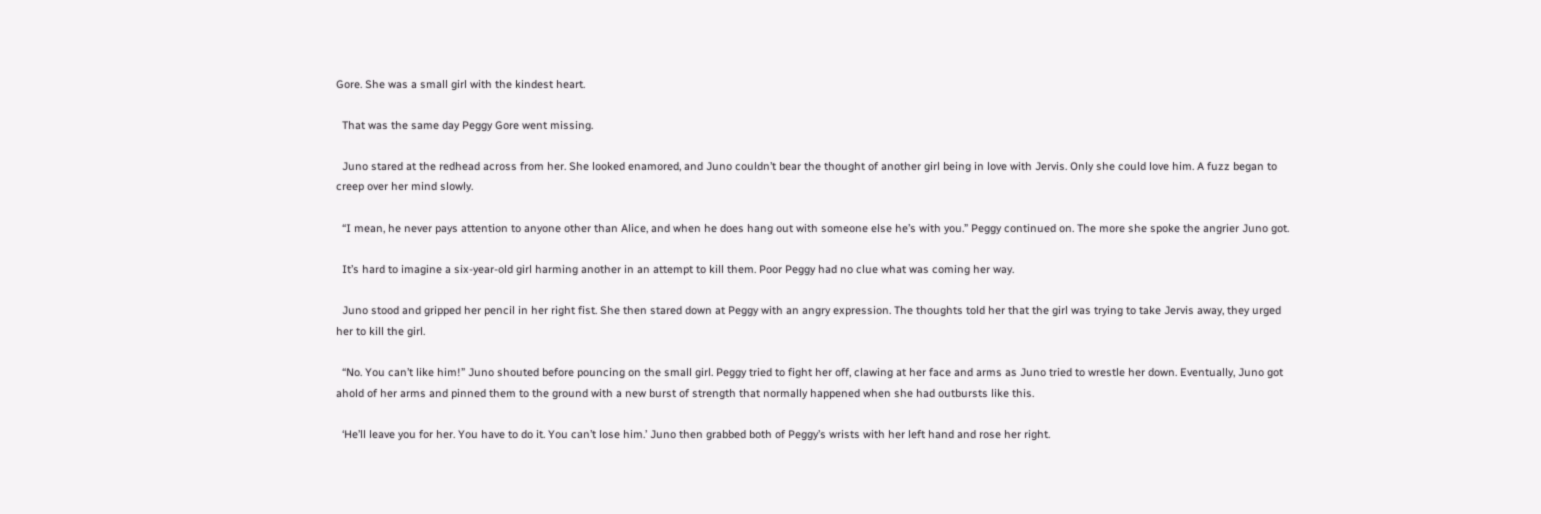Gore. She was a small girl with the kindest heart.

  That was the same day Peggy Gore went missing.

  Juno stared at the redhead across from her. She looked enamored, and Juno couldn’t bear the thought of another girl being in love with Jervis. Only she could love him. A fuzz began to creep over her mind slowly.

  “I mean, he never pays attention to anyone other than Alice, and when he does hang out with someone else he’s with you.” Peggy continued on. The more she spoke the angrier Juno got.

  It’s hard to imagine a six-year-old girl harming another in an attempt to kill them. Poor Peggy had no clue what was coming her way.

  Juno stood and gripped her pencil in her right fist. She then stared down at Peggy with an angry expression. The thoughts told her that the girl was trying to take Jervis away, they urged her to kill the girl.

  “No. You can’t like him!” Juno shouted before pouncing on the small girl. Peggy tried to fight her off, clawing at her face and arms as Juno tried to wrestle her down. Eventually, Juno got ahold of her arms and pinned them to the ground with a new burst of strength that normally happened when she had outbursts like this.

  ‘He’ll leave you for her. You have to do it. You can’t lose him.’ Juno then grabbed both of Peggy’s wrists with her left hand and rose her right.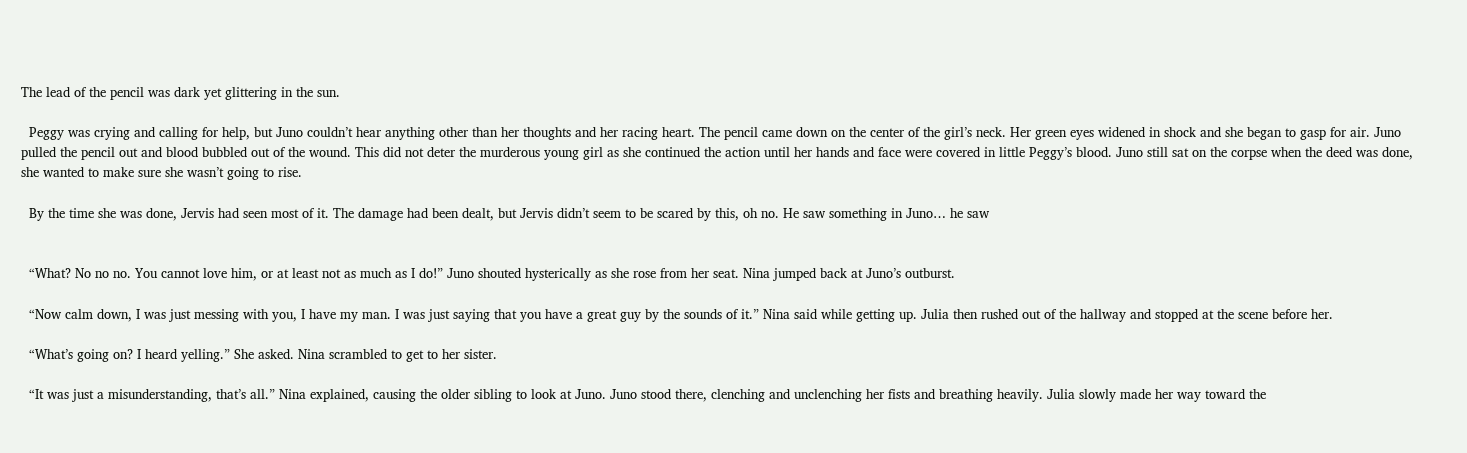The lead of the pencil was dark yet glittering in the sun.

  Peggy was crying and calling for help, but Juno couldn’t hear anything other than her thoughts and her racing heart. The pencil came down on the center of the girl’s neck. Her green eyes widened in shock and she began to gasp for air. Juno pulled the pencil out and blood bubbled out of the wound. This did not deter the murderous young girl as she continued the action until her hands and face were covered in little Peggy’s blood. Juno still sat on the corpse when the deed was done, she wanted to make sure she wasn’t going to rise.

  By the time she was done, Jervis had seen most of it. The damage had been dealt, but Jervis didn’t seem to be scared by this, oh no. He saw something in Juno… he saw


  “What? No no no. You cannot love him, or at least not as much as I do!” Juno shouted hysterically as she rose from her seat. Nina jumped back at Juno’s outburst.

  “Now calm down, I was just messing with you, I have my man. I was just saying that you have a great guy by the sounds of it.” Nina said while getting up. Julia then rushed out of the hallway and stopped at the scene before her.

  “What’s going on? I heard yelling.” She asked. Nina scrambled to get to her sister.

  “It was just a misunderstanding, that’s all.” Nina explained, causing the older sibling to look at Juno. Juno stood there, clenching and unclenching her fists and breathing heavily. Julia slowly made her way toward the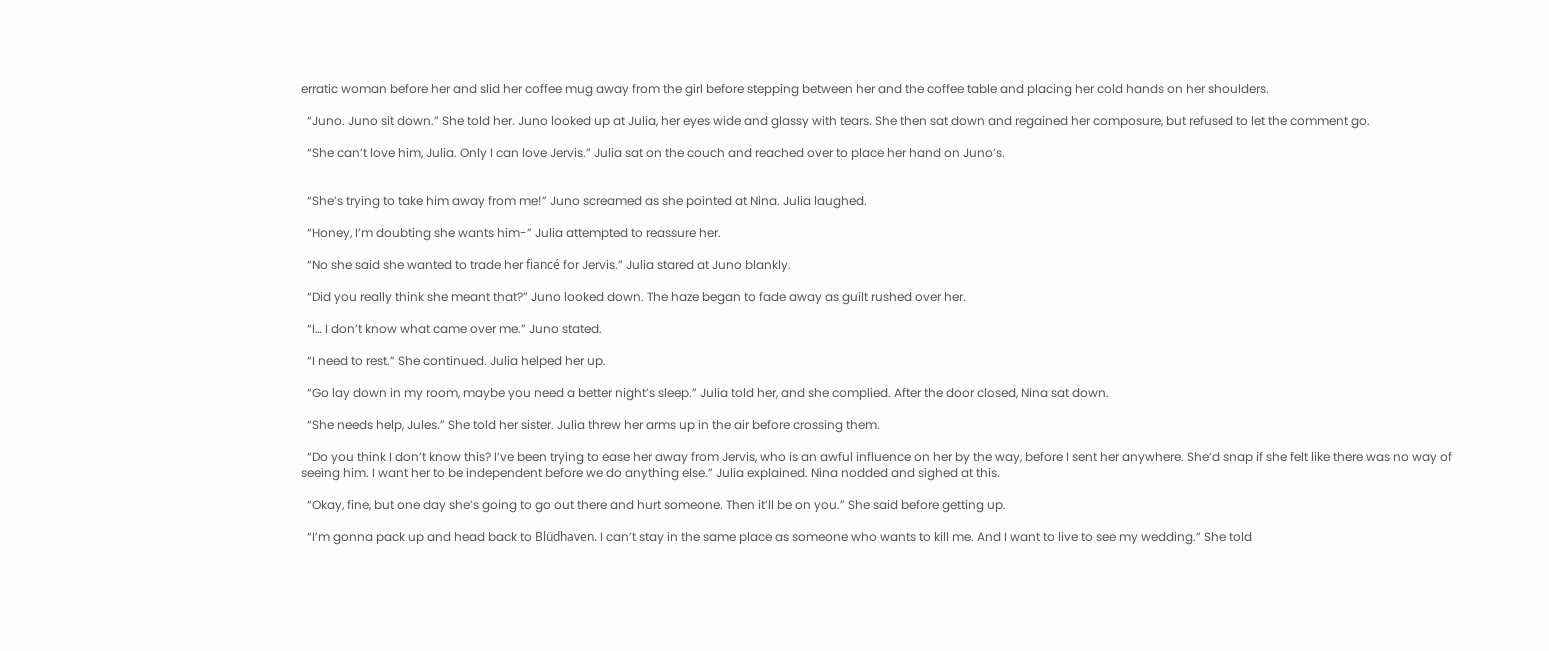erratic woman before her and slid her coffee mug away from the girl before stepping between her and the coffee table and placing her cold hands on her shoulders.

  “Juno. Juno sit down.” She told her. Juno looked up at Julia, her eyes wide and glassy with tears. She then sat down and regained her composure, but refused to let the comment go.

  “She can’t love him, Julia. Only I can love Jervis.” Julia sat on the couch and reached over to place her hand on Juno’s.


  “She’s trying to take him away from me!” Juno screamed as she pointed at Nina. Julia laughed.

  “Honey, I’m doubting she wants him-” Julia attempted to reassure her.

  “No she said she wanted to trade her fiancé for Jervis.” Julia stared at Juno blankly.

  “Did you really think she meant that?” Juno looked down. The haze began to fade away as guilt rushed over her.

  “I… I don’t know what came over me.” Juno stated.

  “I need to rest.” She continued. Julia helped her up.

  “Go lay down in my room, maybe you need a better night’s sleep.” Julia told her, and she complied. After the door closed, Nina sat down.

  “She needs help, Jules.” She told her sister. Julia threw her arms up in the air before crossing them.

  “Do you think I don’t know this? I’ve been trying to ease her away from Jervis, who is an awful influence on her by the way, before I sent her anywhere. She’d snap if she felt like there was no way of seeing him. I want her to be independent before we do anything else.” Julia explained. Nina nodded and sighed at this.

  “Okay, fine, but one day she’s going to go out there and hurt someone. Then it’ll be on you.” She said before getting up.

  “I’m gonna pack up and head back to Blüdhaven. I can’t stay in the same place as someone who wants to kill me. And I want to live to see my wedding.” She told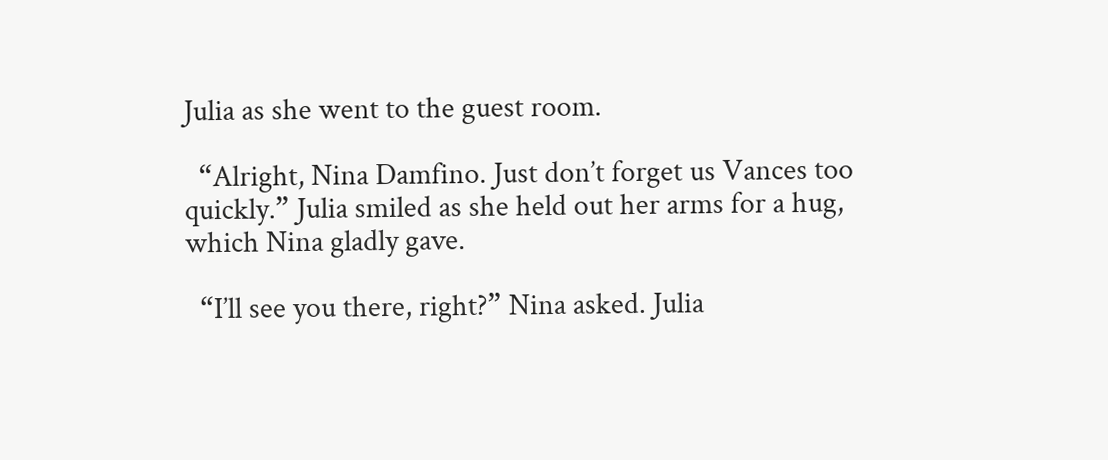Julia as she went to the guest room.

  “Alright, Nina Damfino. Just don’t forget us Vances too quickly.” Julia smiled as she held out her arms for a hug, which Nina gladly gave.

  “I’ll see you there, right?” Nina asked. Julia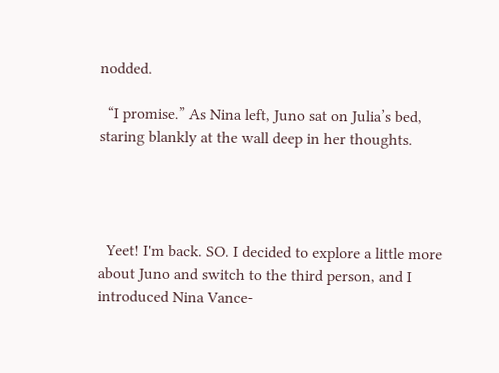nodded.

  “I promise.” As Nina left, Juno sat on Julia’s bed, staring blankly at the wall deep in her thoughts.




  Yeet! I'm back. SO. I decided to explore a little more about Juno and switch to the third person, and I introduced Nina Vance-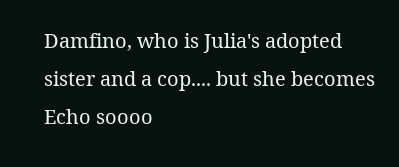Damfino, who is Julia's adopted sister and a cop.... but she becomes Echo soooo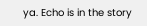ya. Echo is in the story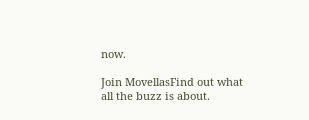now.

Join MovellasFind out what all the buzz is about.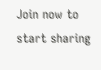Join now to start sharing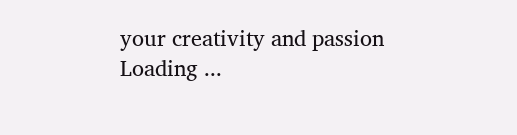your creativity and passion
Loading ...